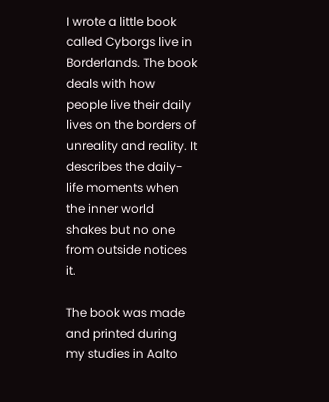I wrote a little book called Cyborgs live in Borderlands. The book deals with how people live their daily lives on the borders of unreality and reality. It describes the daily-life moments when the inner world shakes but no one from outside notices it.

The book was made and printed during my studies in Aalto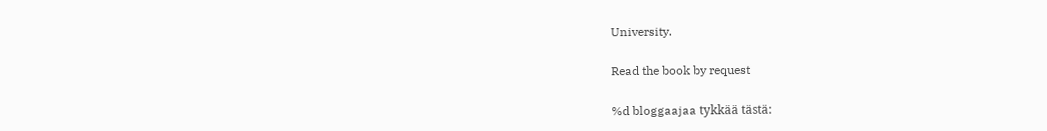University.

Read the book by request

%d bloggaajaa tykkää tästä: